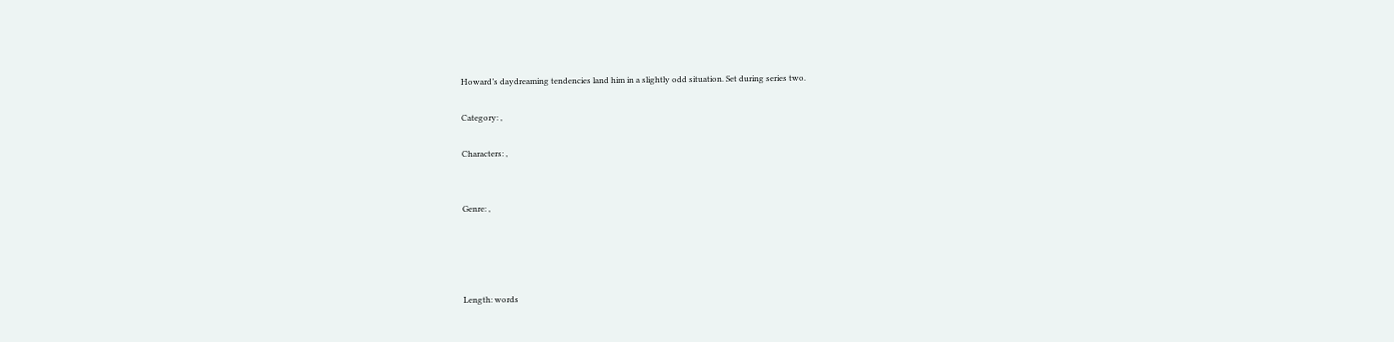Howard’s daydreaming tendencies land him in a slightly odd situation. Set during series two.

Category: ,

Characters: ,


Genre: ,




Length: words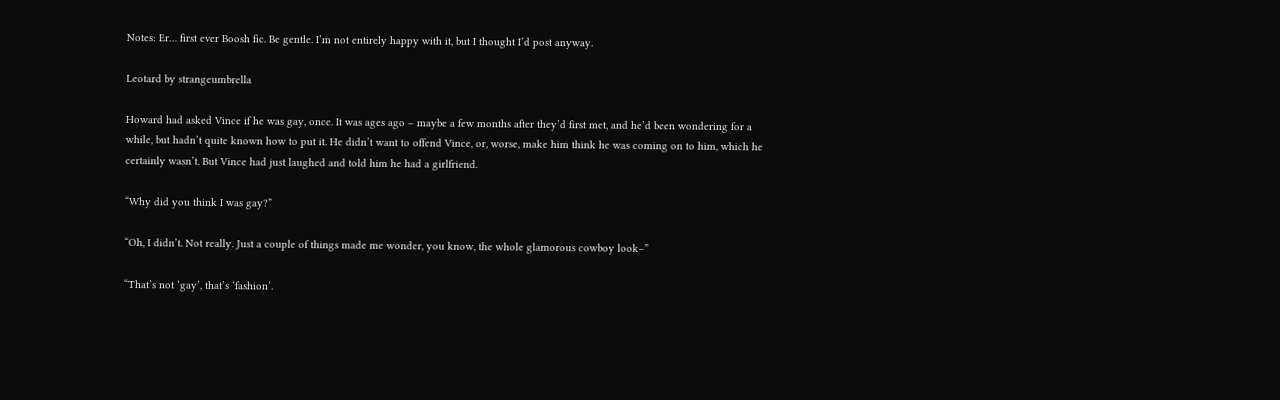Notes: Er… first ever Boosh fic. Be gentle. I’m not entirely happy with it, but I thought I’d post anyway.

Leotard by strangeumbrella

Howard had asked Vince if he was gay, once. It was ages ago – maybe a few months after they’d first met, and he’d been wondering for a while, but hadn’t quite known how to put it. He didn’t want to offend Vince, or, worse, make him think he was coming on to him, which he certainly wasn’t. But Vince had just laughed and told him he had a girlfriend.

“Why did you think I was gay?”

“Oh, I didn’t. Not really. Just a couple of things made me wonder, you know, the whole glamorous cowboy look–”

“That’s not ‘gay’, that’s ‘fashion’.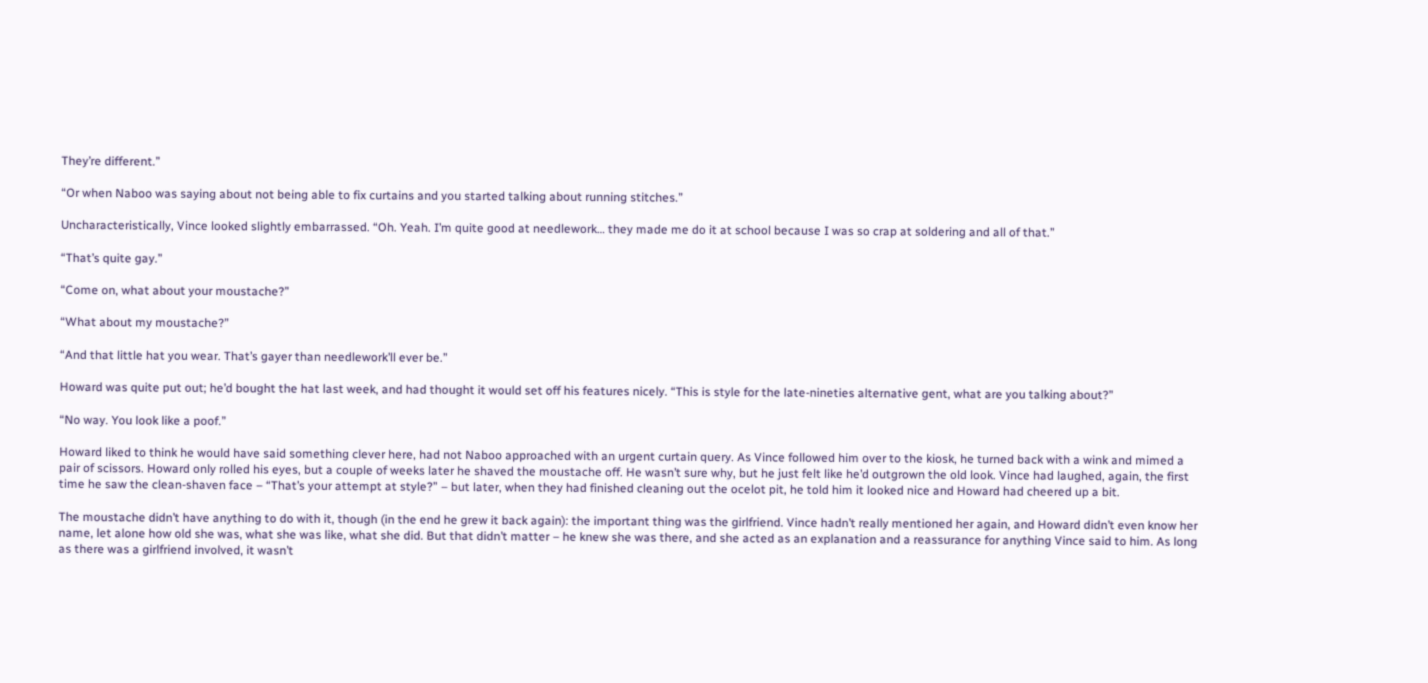They’re different.”

“Or when Naboo was saying about not being able to fix curtains and you started talking about running stitches.”

Uncharacteristically, Vince looked slightly embarrassed. “Oh. Yeah. I’m quite good at needlework… they made me do it at school because I was so crap at soldering and all of that.”

“That’s quite gay.”

“Come on, what about your moustache?”

“What about my moustache?”

“And that little hat you wear. That’s gayer than needlework’ll ever be.”

Howard was quite put out; he’d bought the hat last week, and had thought it would set off his features nicely. “This is style for the late-nineties alternative gent, what are you talking about?”

“No way. You look like a poof.”

Howard liked to think he would have said something clever here, had not Naboo approached with an urgent curtain query. As Vince followed him over to the kiosk, he turned back with a wink and mimed a pair of scissors. Howard only rolled his eyes, but a couple of weeks later he shaved the moustache off. He wasn’t sure why, but he just felt like he’d outgrown the old look. Vince had laughed, again, the first time he saw the clean-shaven face – “That’s your attempt at style?” – but later, when they had finished cleaning out the ocelot pit, he told him it looked nice and Howard had cheered up a bit.

The moustache didn’t have anything to do with it, though (in the end he grew it back again): the important thing was the girlfriend. Vince hadn’t really mentioned her again, and Howard didn’t even know her name, let alone how old she was, what she was like, what she did. But that didn’t matter – he knew she was there, and she acted as an explanation and a reassurance for anything Vince said to him. As long as there was a girlfriend involved, it wasn’t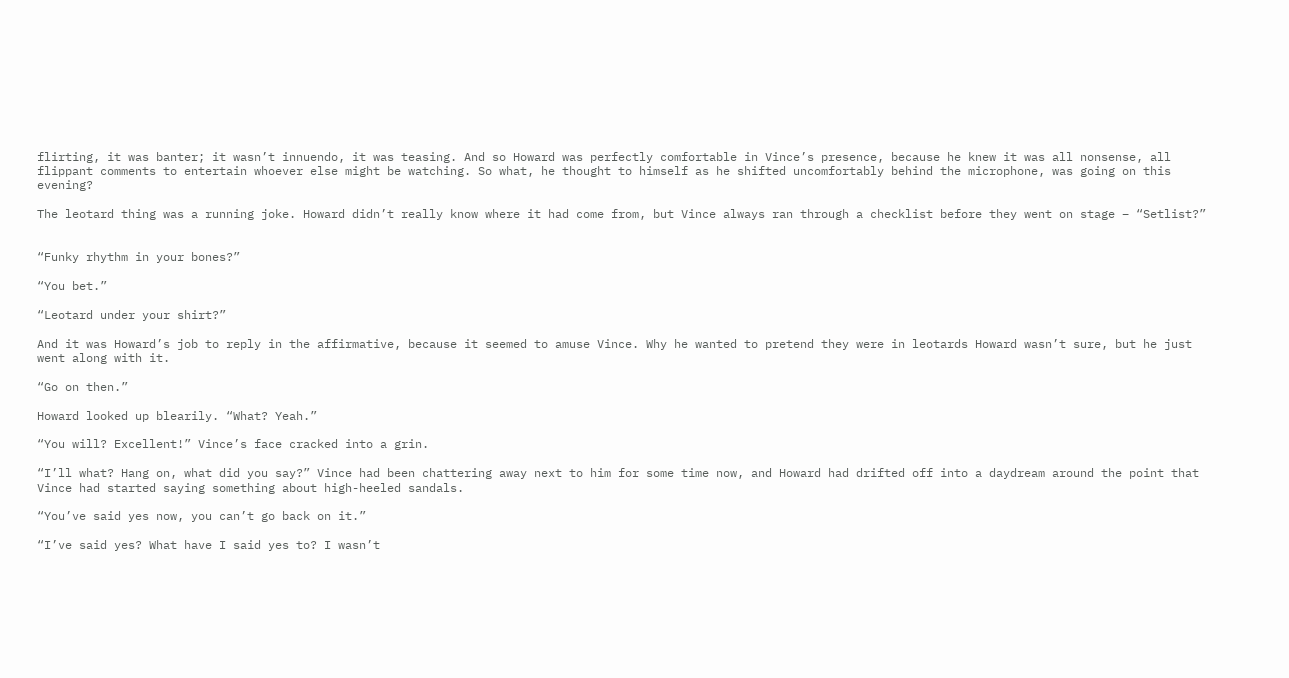flirting, it was banter; it wasn’t innuendo, it was teasing. And so Howard was perfectly comfortable in Vince’s presence, because he knew it was all nonsense, all flippant comments to entertain whoever else might be watching. So what, he thought to himself as he shifted uncomfortably behind the microphone, was going on this evening?

The leotard thing was a running joke. Howard didn’t really know where it had come from, but Vince always ran through a checklist before they went on stage – “Setlist?”


“Funky rhythm in your bones?”

“You bet.”

“Leotard under your shirt?”

And it was Howard’s job to reply in the affirmative, because it seemed to amuse Vince. Why he wanted to pretend they were in leotards Howard wasn’t sure, but he just went along with it.

“Go on then.”

Howard looked up blearily. “What? Yeah.”

“You will? Excellent!” Vince’s face cracked into a grin.

“I’ll what? Hang on, what did you say?” Vince had been chattering away next to him for some time now, and Howard had drifted off into a daydream around the point that Vince had started saying something about high-heeled sandals.

“You’ve said yes now, you can’t go back on it.”

“I’ve said yes? What have I said yes to? I wasn’t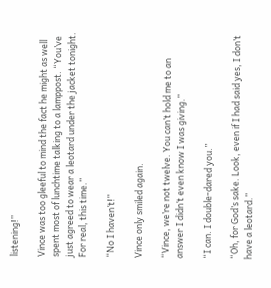listening!”

Vince was too gleeful to mind the fact he might as well spent most of lunchtime talking to a lamppost. “You’ve just agreed to wear a leotard under the jacket tonight. For real, this time.”

“No I haven’t!”

Vince only smiled again.

“Vince, we’re not twelve. You can’t hold me to an answer I didn’t even know I was giving.”

“I can. I double-dared you.”

“Oh, for God’s sake. Look, even if I had said yes, I don’t have a leotard.”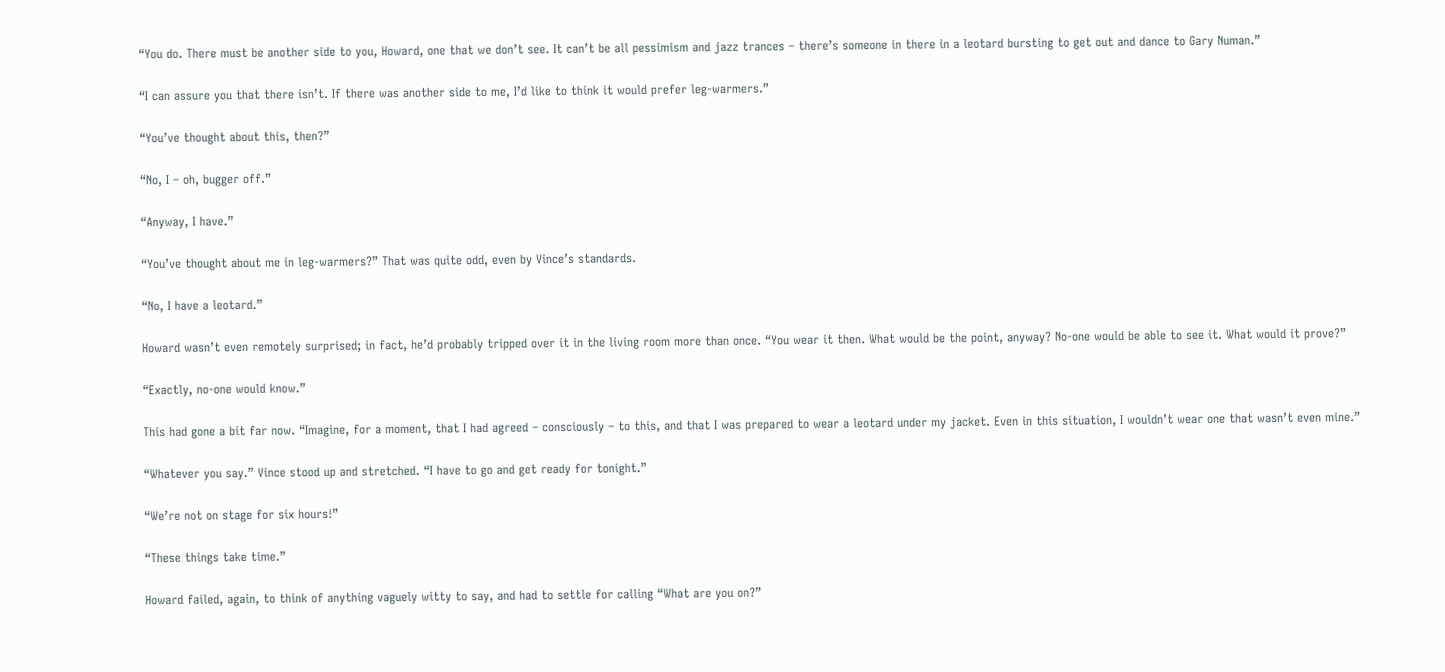“You do. There must be another side to you, Howard, one that we don’t see. It can’t be all pessimism and jazz trances – there’s someone in there in a leotard bursting to get out and dance to Gary Numan.”

“I can assure you that there isn’t. If there was another side to me, I’d like to think it would prefer leg-warmers.”

“You’ve thought about this, then?”

“No, I – oh, bugger off.”

“Anyway, I have.”

“You’ve thought about me in leg-warmers?” That was quite odd, even by Vince’s standards.

“No, I have a leotard.”

Howard wasn’t even remotely surprised; in fact, he’d probably tripped over it in the living room more than once. “You wear it then. What would be the point, anyway? No-one would be able to see it. What would it prove?”

“Exactly, no-one would know.”

This had gone a bit far now. “Imagine, for a moment, that I had agreed – consciously – to this, and that I was prepared to wear a leotard under my jacket. Even in this situation, I wouldn’t wear one that wasn’t even mine.”

“Whatever you say.” Vince stood up and stretched. “I have to go and get ready for tonight.”

“We’re not on stage for six hours!”

“These things take time.”

Howard failed, again, to think of anything vaguely witty to say, and had to settle for calling “What are you on?”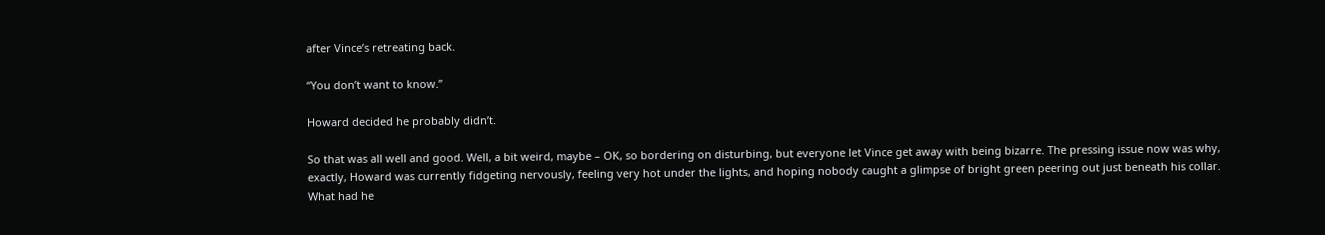after Vince’s retreating back.

“You don’t want to know.”

Howard decided he probably didn’t.

So that was all well and good. Well, a bit weird, maybe – OK, so bordering on disturbing, but everyone let Vince get away with being bizarre. The pressing issue now was why, exactly, Howard was currently fidgeting nervously, feeling very hot under the lights, and hoping nobody caught a glimpse of bright green peering out just beneath his collar. What had he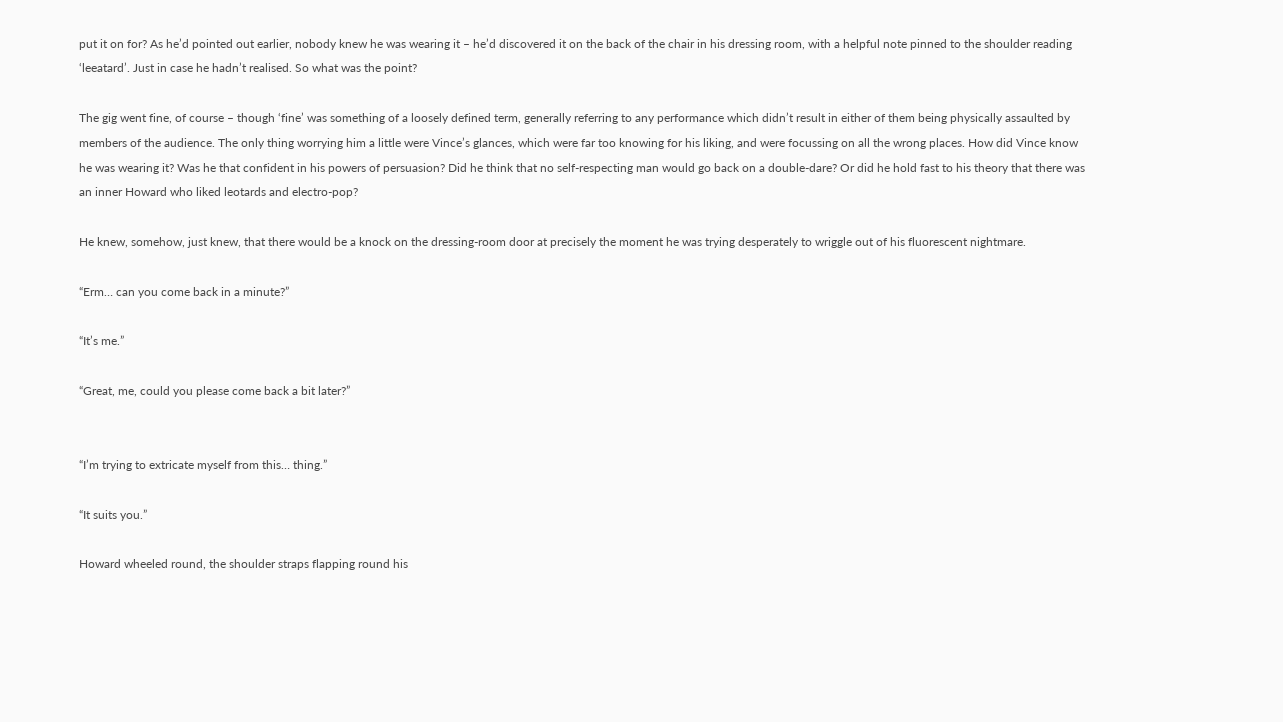put it on for? As he’d pointed out earlier, nobody knew he was wearing it – he’d discovered it on the back of the chair in his dressing room, with a helpful note pinned to the shoulder reading ‘leeatard’. Just in case he hadn’t realised. So what was the point?

The gig went fine, of course – though ‘fine’ was something of a loosely defined term, generally referring to any performance which didn’t result in either of them being physically assaulted by members of the audience. The only thing worrying him a little were Vince’s glances, which were far too knowing for his liking, and were focussing on all the wrong places. How did Vince know he was wearing it? Was he that confident in his powers of persuasion? Did he think that no self-respecting man would go back on a double-dare? Or did he hold fast to his theory that there was an inner Howard who liked leotards and electro-pop?

He knew, somehow, just knew, that there would be a knock on the dressing-room door at precisely the moment he was trying desperately to wriggle out of his fluorescent nightmare.

“Erm… can you come back in a minute?”

“It’s me.”

“Great, me, could you please come back a bit later?”


“I’m trying to extricate myself from this… thing.”

“It suits you.”

Howard wheeled round, the shoulder straps flapping round his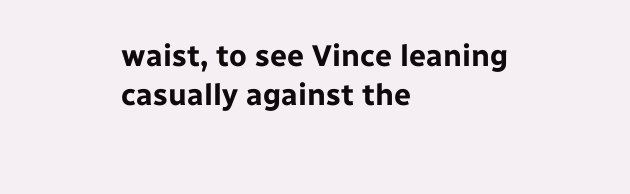waist, to see Vince leaning casually against the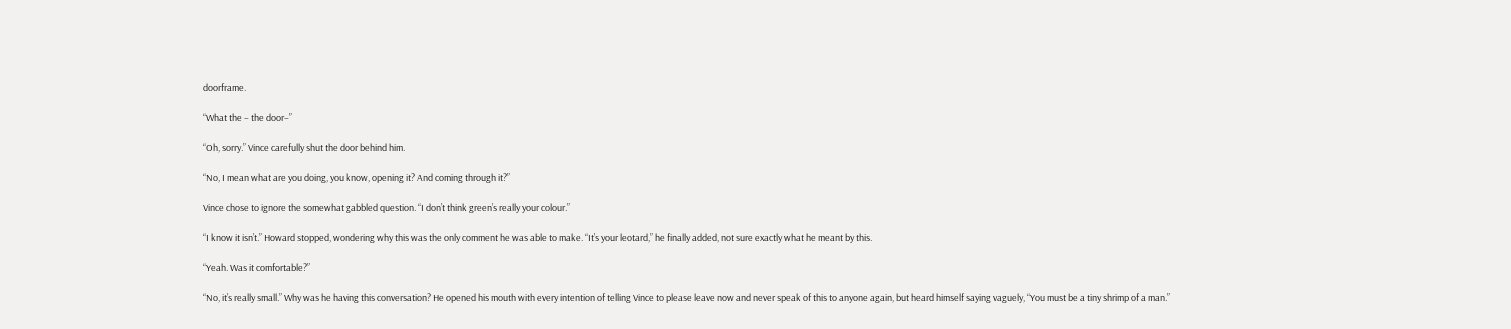doorframe.

“What the – the door–”

“Oh, sorry.” Vince carefully shut the door behind him.

“No, I mean what are you doing, you know, opening it? And coming through it?”

Vince chose to ignore the somewhat gabbled question. “I don’t think green’s really your colour.”

“I know it isn’t.” Howard stopped, wondering why this was the only comment he was able to make. “It’s your leotard,” he finally added, not sure exactly what he meant by this.

“Yeah. Was it comfortable?”

“No, it’s really small.” Why was he having this conversation? He opened his mouth with every intention of telling Vince to please leave now and never speak of this to anyone again, but heard himself saying vaguely, “You must be a tiny shrimp of a man.”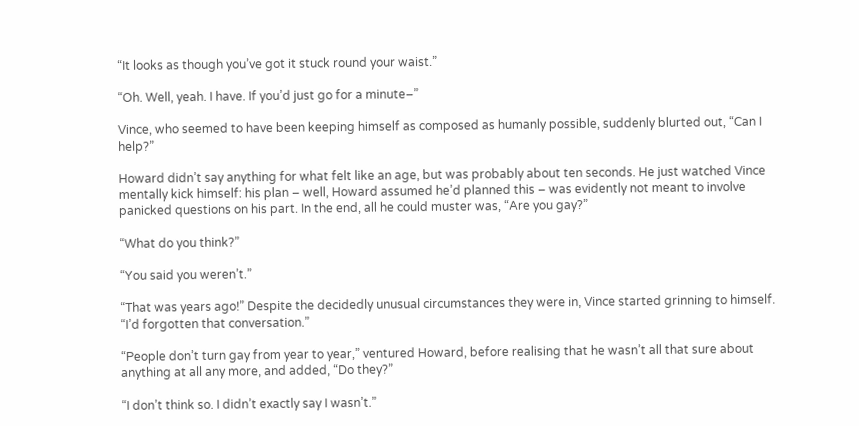“It looks as though you’ve got it stuck round your waist.”

“Oh. Well, yeah. I have. If you’d just go for a minute–”

Vince, who seemed to have been keeping himself as composed as humanly possible, suddenly blurted out, “Can I help?”

Howard didn’t say anything for what felt like an age, but was probably about ten seconds. He just watched Vince mentally kick himself: his plan – well, Howard assumed he’d planned this – was evidently not meant to involve panicked questions on his part. In the end, all he could muster was, “Are you gay?”

“What do you think?”

“You said you weren’t.”

“That was years ago!” Despite the decidedly unusual circumstances they were in, Vince started grinning to himself. “I’d forgotten that conversation.”

“People don’t turn gay from year to year,” ventured Howard, before realising that he wasn’t all that sure about anything at all any more, and added, “Do they?”

“I don’t think so. I didn’t exactly say I wasn’t.”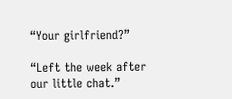“Your girlfriend?”

“Left the week after our little chat.”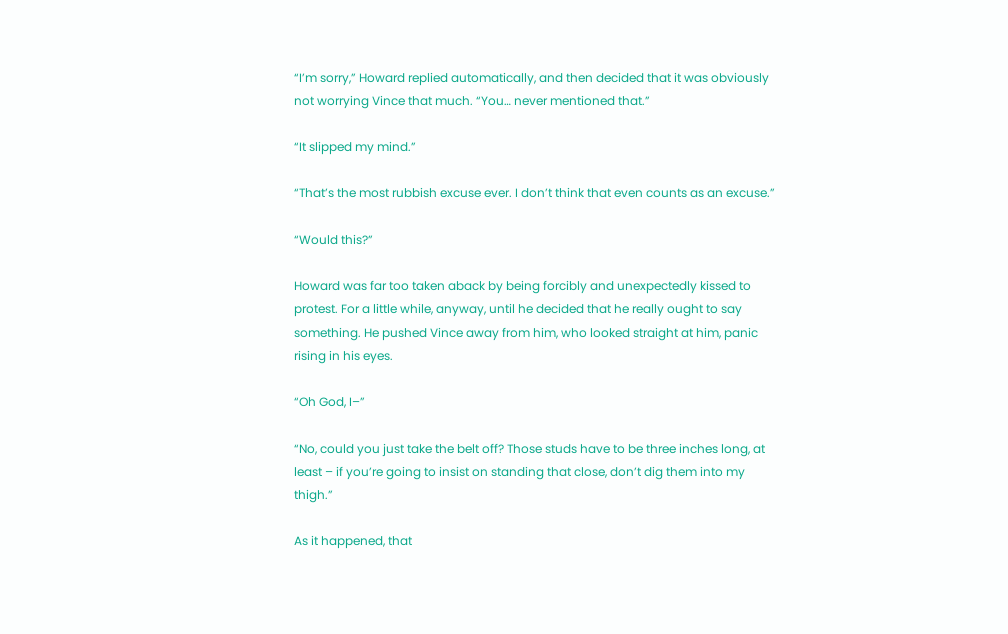“I’m sorry,” Howard replied automatically, and then decided that it was obviously not worrying Vince that much. “You… never mentioned that.”

“It slipped my mind.”

“That’s the most rubbish excuse ever. I don’t think that even counts as an excuse.”

“Would this?”

Howard was far too taken aback by being forcibly and unexpectedly kissed to protest. For a little while, anyway, until he decided that he really ought to say something. He pushed Vince away from him, who looked straight at him, panic rising in his eyes.

“Oh God, I–”

“No, could you just take the belt off? Those studs have to be three inches long, at least – if you’re going to insist on standing that close, don’t dig them into my thigh.”

As it happened, that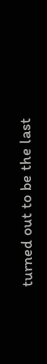turned out to be the last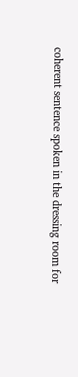coherent sentence spoken in the dressing room for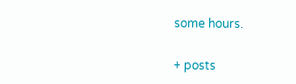some hours.

+ posts